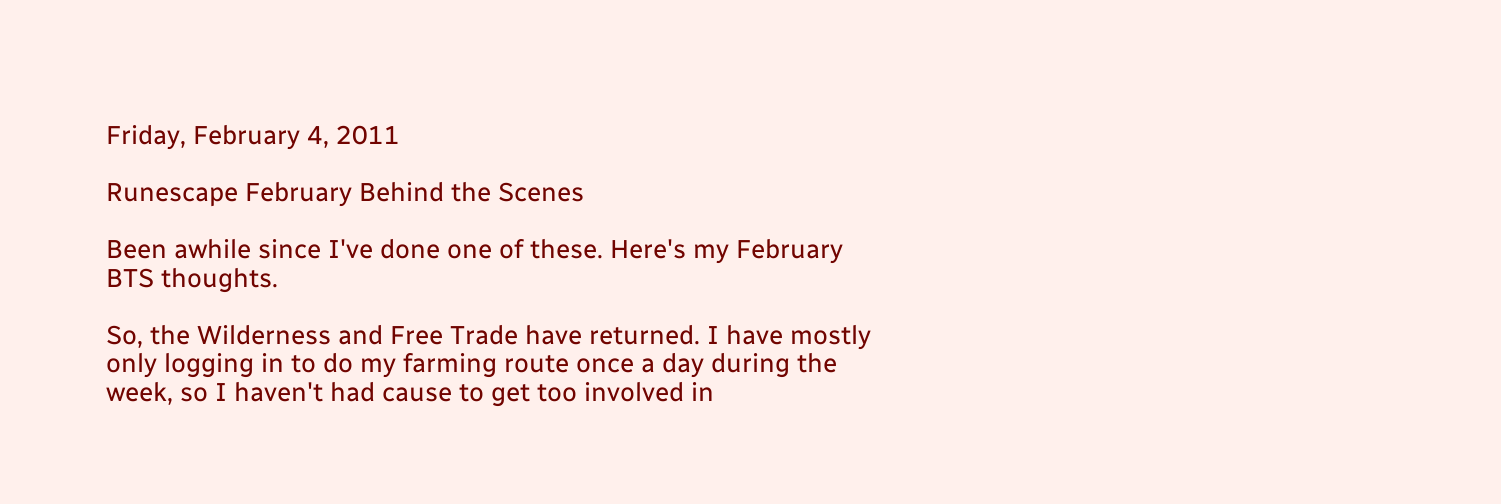Friday, February 4, 2011

Runescape February Behind the Scenes

Been awhile since I've done one of these. Here's my February BTS thoughts.

So, the Wilderness and Free Trade have returned. I have mostly only logging in to do my farming route once a day during the week, so I haven't had cause to get too involved in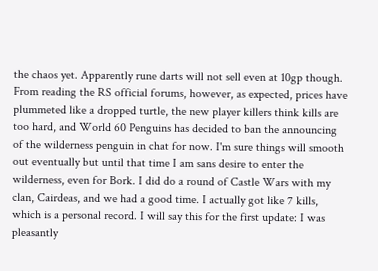the chaos yet. Apparently rune darts will not sell even at 10gp though. From reading the RS official forums, however, as expected, prices have plummeted like a dropped turtle, the new player killers think kills are too hard, and World 60 Penguins has decided to ban the announcing of the wilderness penguin in chat for now. I'm sure things will smooth out eventually but until that time I am sans desire to enter the wilderness, even for Bork. I did do a round of Castle Wars with my clan, Cairdeas, and we had a good time. I actually got like 7 kills, which is a personal record. I will say this for the first update: I was pleasantly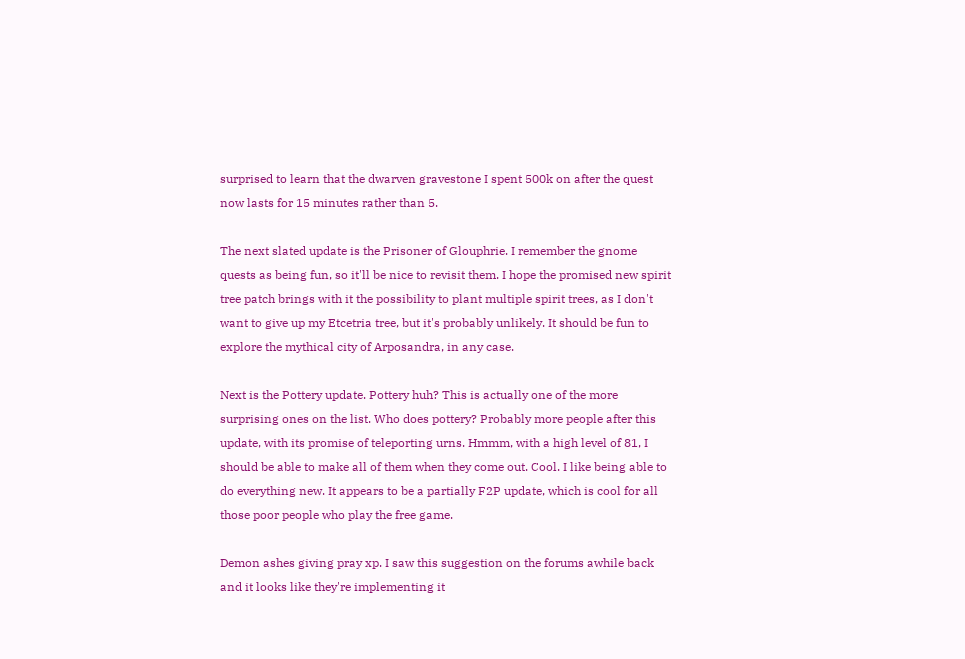surprised to learn that the dwarven gravestone I spent 500k on after the quest now lasts for 15 minutes rather than 5.

The next slated update is the Prisoner of Glouphrie. I remember the gnome quests as being fun, so it'll be nice to revisit them. I hope the promised new spirit tree patch brings with it the possibility to plant multiple spirit trees, as I don't want to give up my Etcetria tree, but it's probably unlikely. It should be fun to explore the mythical city of Arposandra, in any case.

Next is the Pottery update. Pottery huh? This is actually one of the more surprising ones on the list. Who does pottery? Probably more people after this update, with its promise of teleporting urns. Hmmm, with a high level of 81, I should be able to make all of them when they come out. Cool. I like being able to do everything new. It appears to be a partially F2P update, which is cool for all those poor people who play the free game.

Demon ashes giving pray xp. I saw this suggestion on the forums awhile back and it looks like they're implementing it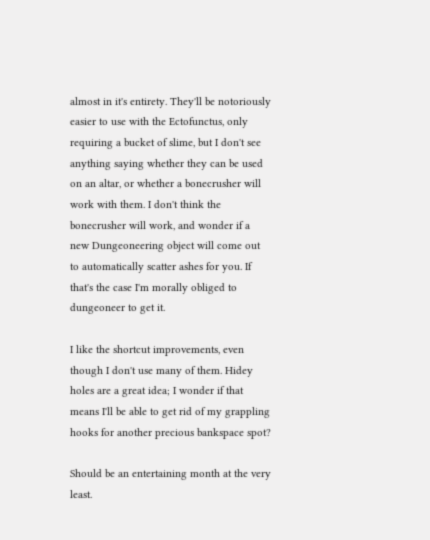almost in it's entirety. They'll be notoriously easier to use with the Ectofunctus, only requiring a bucket of slime, but I don't see anything saying whether they can be used on an altar, or whether a bonecrusher will work with them. I don't think the bonecrusher will work, and wonder if a new Dungeoneering object will come out to automatically scatter ashes for you. If that's the case I'm morally obliged to dungeoneer to get it.

I like the shortcut improvements, even though I don't use many of them. Hidey holes are a great idea; I wonder if that means I'll be able to get rid of my grappling hooks for another precious bankspace spot?

Should be an entertaining month at the very least.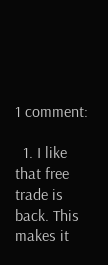1 comment:

  1. I like that free trade is back. This makes it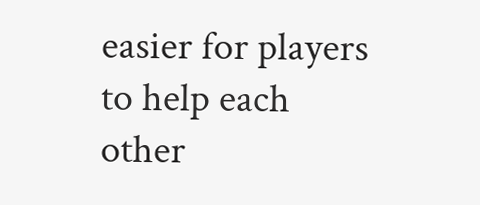easier for players to help each other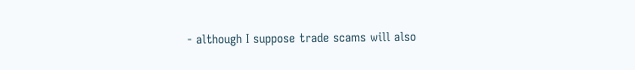- although I suppose trade scams will also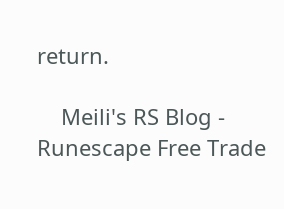return.

    Meili's RS Blog - Runescape Free Trade